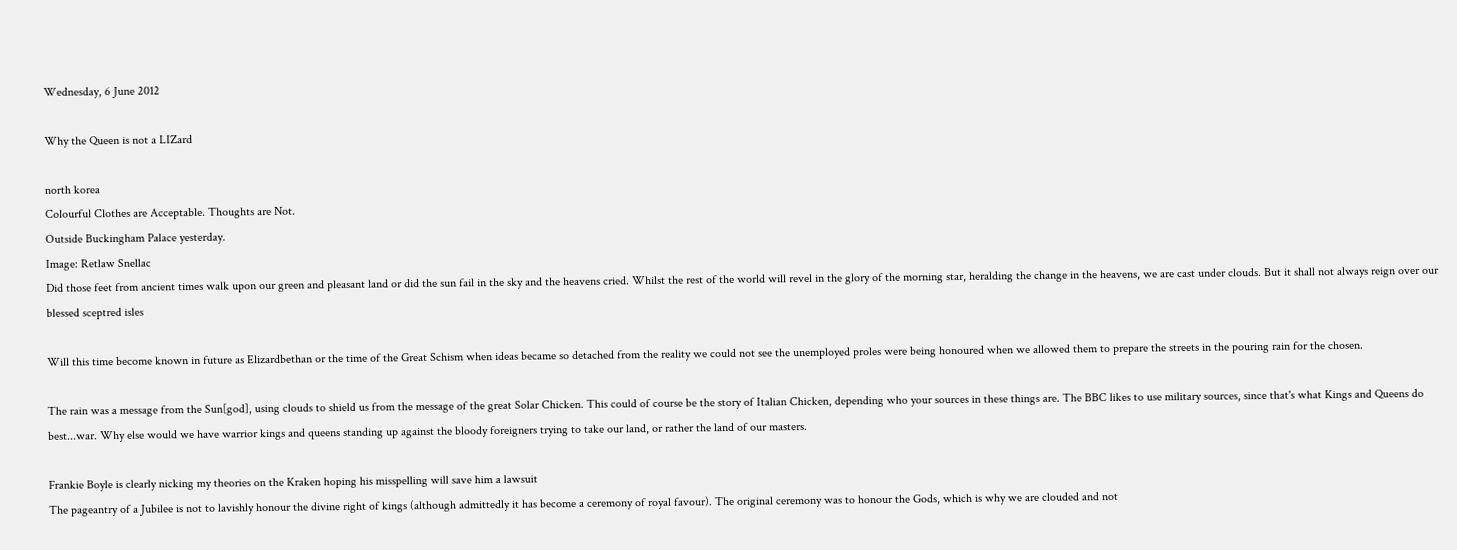Wednesday, 6 June 2012

Why the Queen is not a LIZard

north korea
Colourful Clothes are Acceptable. Thoughts are Not.
Outside Buckingham Palace yesterday.
Image: Retlaw Snellac
Did those feet from ancient times walk upon our green and pleasant land or did the sun fail in the sky and the heavens cried. Whilst the rest of the world will revel in the glory of the morning star, heralding the change in the heavens, we are cast under clouds. But it shall not always reign over our blessed sceptred isles

Will this time become known in future as Elizardbethan or the time of the Great Schism when ideas became so detached from the reality we could not see the unemployed proles were being honoured when we allowed them to prepare the streets in the pouring rain for the chosen.

The rain was a message from the Sun[god], using clouds to shield us from the message of the great Solar Chicken. This could of course be the story of Italian Chicken, depending who your sources in these things are. The BBC likes to use military sources, since that's what Kings and Queens do best...war. Why else would we have warrior kings and queens standing up against the bloody foreigners trying to take our land, or rather the land of our masters.

Frankie Boyle is clearly nicking my theories on the Kraken hoping his misspelling will save him a lawsuit
The pageantry of a Jubilee is not to lavishly honour the divine right of kings (although admittedly it has become a ceremony of royal favour). The original ceremony was to honour the Gods, which is why we are clouded and not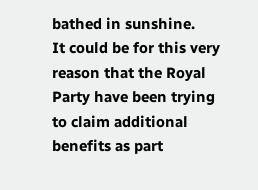bathed in sunshine.
It could be for this very reason that the Royal Party have been trying to claim additional benefits as part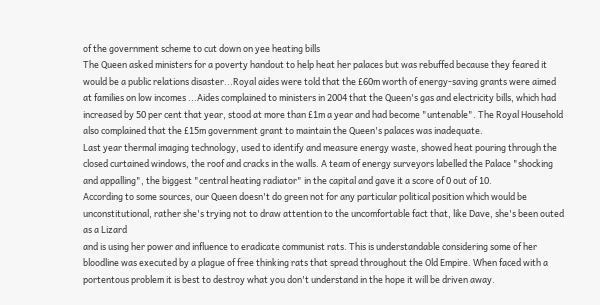of the government scheme to cut down on yee heating bills
The Queen asked ministers for a poverty handout to help heat her palaces but was rebuffed because they feared it would be a public relations disaster...Royal aides were told that the £60m worth of energy-saving grants were aimed at families on low incomes ...Aides complained to ministers in 2004 that the Queen's gas and electricity bills, which had increased by 50 per cent that year, stood at more than £1m a year and had become "untenable". The Royal Household also complained that the £15m government grant to maintain the Queen's palaces was inadequate.
Last year thermal imaging technology, used to identify and measure energy waste, showed heat pouring through the closed curtained windows, the roof and cracks in the walls. A team of energy surveyors labelled the Palace "shocking and appalling", the biggest "central heating radiator" in the capital and gave it a score of 0 out of 10.
According to some sources, our Queen doesn't do green not for any particular political position which would be unconstitutional, rather she's trying not to draw attention to the uncomfortable fact that, like Dave, she's been outed as a Lizard
and is using her power and influence to eradicate communist rats. This is understandable considering some of her bloodline was executed by a plague of free thinking rats that spread throughout the Old Empire. When faced with a portentous problem it is best to destroy what you don't understand in the hope it will be driven away.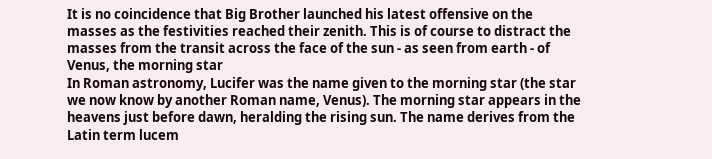It is no coincidence that Big Brother launched his latest offensive on the masses as the festivities reached their zenith. This is of course to distract the masses from the transit across the face of the sun - as seen from earth - of Venus, the morning star
In Roman astronomy, Lucifer was the name given to the morning star (the star we now know by another Roman name, Venus). The morning star appears in the heavens just before dawn, heralding the rising sun. The name derives from the Latin term lucem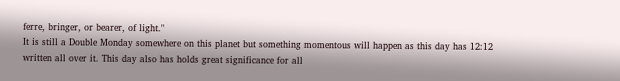ferre, bringer, or bearer, of light."
It is still a Double Monday somewhere on this planet but something momentous will happen as this day has 12:12 written all over it. This day also has holds great significance for all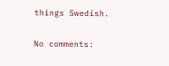things Swedish.

No comments: